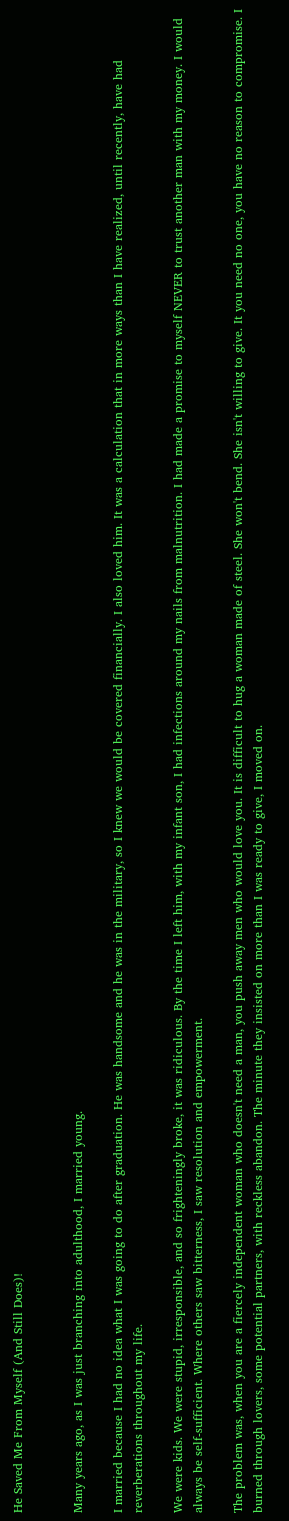He Saved Me From Myself (And Still Does)!


Many years ago, as I was just branching into adulthood, I married young.

I married because I had no idea what I was going to do after graduation. He was handsome and he was in the military, so I knew we would be covered financially. I also loved him. It was a calculation that in more ways than I have realized, until recently, have had reverberations throughout my life.

We were kids. We were stupid, irresponsible, and so frighteningly broke, it was ridiculous. By the time I left him, with my infant son, I had infections around my nails from malnutrition. I had made a promise to myself NEVER to trust another man with my money. I would always be self-sufficient. Where others saw bitterness, I saw resolution and empowerment.

The problem was, when you are a fiercely independent woman who doesn't need a man, you push away men who would love you. It is difficult to hug a woman made of steel. She won't bend. She isn't willing to give. It you need no one, you have no reason to compromise. I burned through lovers, some potential partners, with reckless abandon. The minute they insisted on more than I was ready to give, I moved on.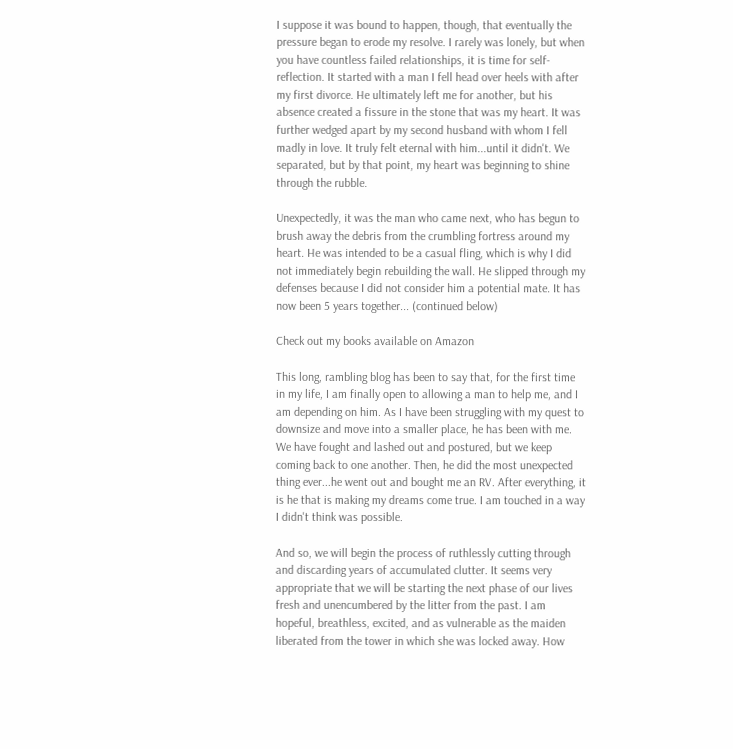I suppose it was bound to happen, though, that eventually the pressure began to erode my resolve. I rarely was lonely, but when you have countless failed relationships, it is time for self-reflection. It started with a man I fell head over heels with after my first divorce. He ultimately left me for another, but his absence created a fissure in the stone that was my heart. It was further wedged apart by my second husband with whom I fell madly in love. It truly felt eternal with him...until it didn't. We separated, but by that point, my heart was beginning to shine through the rubble.

Unexpectedly, it was the man who came next, who has begun to brush away the debris from the crumbling fortress around my heart. He was intended to be a casual fling, which is why I did not immediately begin rebuilding the wall. He slipped through my defenses because I did not consider him a potential mate. It has now been 5 years together... (continued below)

Check out my books available on Amazon

This long, rambling blog has been to say that, for the first time in my life, I am finally open to allowing a man to help me, and I am depending on him. As I have been struggling with my quest to downsize and move into a smaller place, he has been with me. We have fought and lashed out and postured, but we keep coming back to one another. Then, he did the most unexpected thing ever...he went out and bought me an RV. After everything, it is he that is making my dreams come true. I am touched in a way I didn't think was possible.

And so, we will begin the process of ruthlessly cutting through and discarding years of accumulated clutter. It seems very appropriate that we will be starting the next phase of our lives fresh and unencumbered by the litter from the past. I am hopeful, breathless, excited, and as vulnerable as the maiden liberated from the tower in which she was locked away. How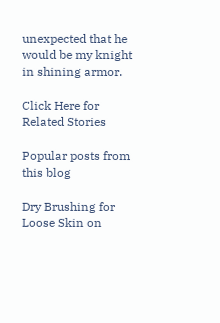unexpected that he would be my knight in shining armor.

Click Here for Related Stories

Popular posts from this blog

Dry Brushing for Loose Skin on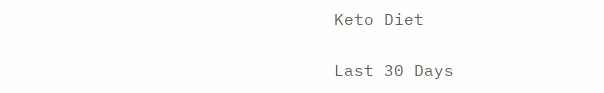Keto Diet

Last 30 Days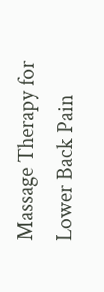Massage Therapy for Lower Back Pain